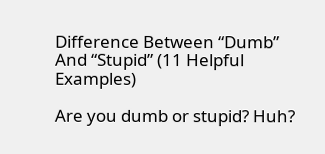Difference Between “Dumb” And “Stupid” (11 Helpful Examples)

Are you dumb or stupid? Huh?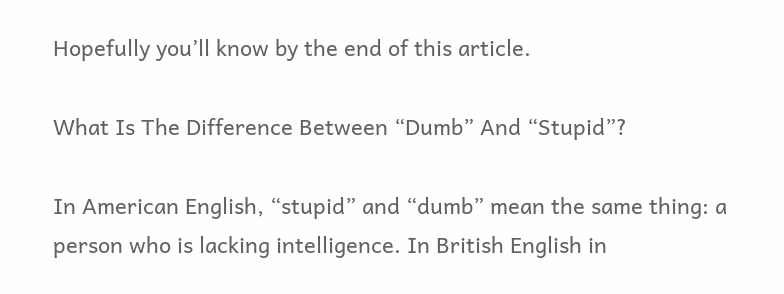Hopefully you’ll know by the end of this article.

What Is The Difference Between “Dumb” And “Stupid”?

In American English, “stupid” and “dumb” mean the same thing: a person who is lacking intelligence. In British English in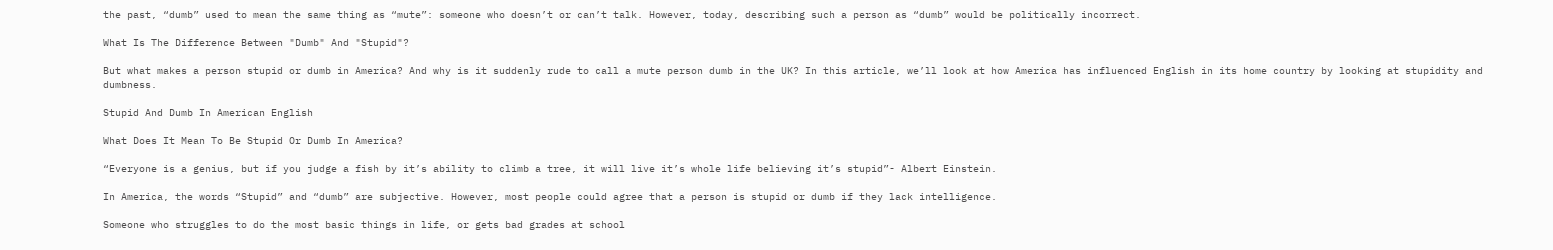the past, “dumb” used to mean the same thing as “mute”: someone who doesn’t or can’t talk. However, today, describing such a person as “dumb” would be politically incorrect.

What Is The Difference Between "Dumb" And "Stupid"?

But what makes a person stupid or dumb in America? And why is it suddenly rude to call a mute person dumb in the UK? In this article, we’ll look at how America has influenced English in its home country by looking at stupidity and dumbness.

Stupid And Dumb In American English

What Does It Mean To Be Stupid Or Dumb In America?

“Everyone is a genius, but if you judge a fish by it’s ability to climb a tree, it will live it’s whole life believing it’s stupid”- Albert Einstein.

In America, the words “Stupid” and “dumb” are subjective. However, most people could agree that a person is stupid or dumb if they lack intelligence.

Someone who struggles to do the most basic things in life, or gets bad grades at school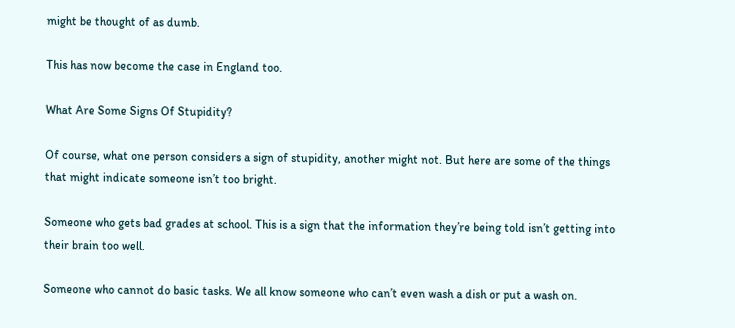might be thought of as dumb.

This has now become the case in England too.

What Are Some Signs Of Stupidity?

Of course, what one person considers a sign of stupidity, another might not. But here are some of the things that might indicate someone isn’t too bright.

Someone who gets bad grades at school. This is a sign that the information they’re being told isn’t getting into their brain too well.

Someone who cannot do basic tasks. We all know someone who can’t even wash a dish or put a wash on.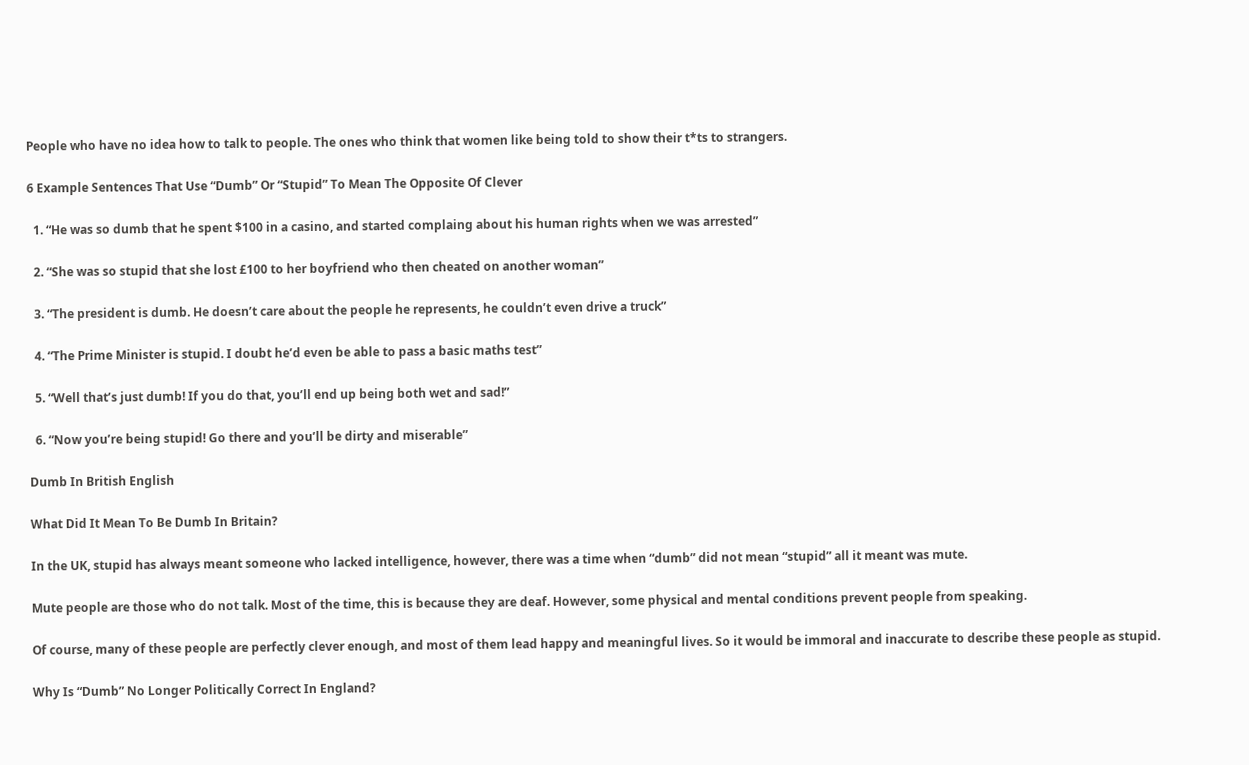People who have no idea how to talk to people. The ones who think that women like being told to show their t*ts to strangers.

6 Example Sentences That Use “Dumb” Or “Stupid” To Mean The Opposite Of Clever

  1. “He was so dumb that he spent $100 in a casino, and started complaing about his human rights when we was arrested”

  2. “She was so stupid that she lost £100 to her boyfriend who then cheated on another woman”

  3. “The president is dumb. He doesn’t care about the people he represents, he couldn’t even drive a truck”

  4. “The Prime Minister is stupid. I doubt he’d even be able to pass a basic maths test”

  5. “Well that’s just dumb! If you do that, you’ll end up being both wet and sad!”

  6. “Now you’re being stupid! Go there and you’ll be dirty and miserable”

Dumb In British English

What Did It Mean To Be Dumb In Britain?

In the UK, stupid has always meant someone who lacked intelligence, however, there was a time when “dumb” did not mean “stupid” all it meant was mute.

Mute people are those who do not talk. Most of the time, this is because they are deaf. However, some physical and mental conditions prevent people from speaking.

Of course, many of these people are perfectly clever enough, and most of them lead happy and meaningful lives. So it would be immoral and inaccurate to describe these people as stupid.

Why Is “Dumb” No Longer Politically Correct In England?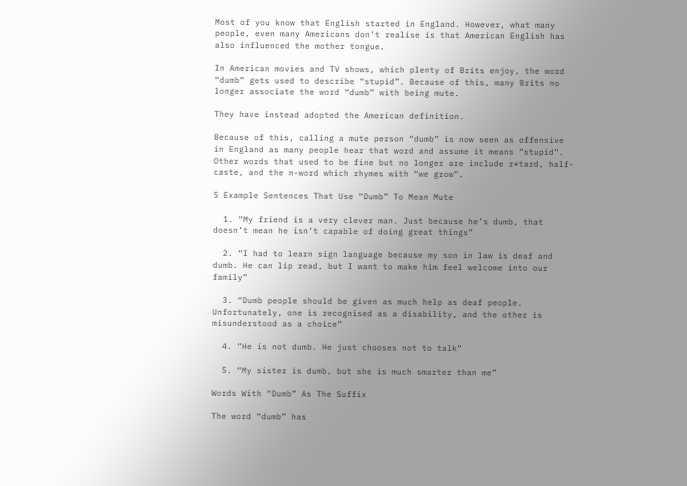Most of you know that English started in England. However, what many people, even many Americans don’t realise is that American English has also influenced the mother tongue.

In American movies and TV shows, which plenty of Brits enjoy, the word “dumb” gets used to describe “stupid”. Because of this, many Brits no longer associate the word “dumb” with being mute.

They have instead adopted the American definition.

Because of this, calling a mute person “dumb” is now seen as offensive in England as many people hear that word and assume it means “stupid”. Other words that used to be fine but no longer are include r*tard, half-caste, and the n-word which rhymes with “we grow”.

5 Example Sentences That Use “Dumb” To Mean Mute

  1. “My friend is a very clever man. Just because he’s dumb, that doesn’t mean he isn’t capable of doing great things”

  2. “I had to learn sign language because my son in law is deaf and dumb. He can lip read, but I want to make him feel welcome into our family”

  3. “Dumb people should be given as much help as deaf people. Unfortunately, one is recognised as a disability, and the other is misunderstood as a choice”

  4. “He is not dumb. He just chooses not to talk”

  5. “My sister is dumb, but she is much smarter than me”

Words With “Dumb” As The Suffix

The word “dumb” has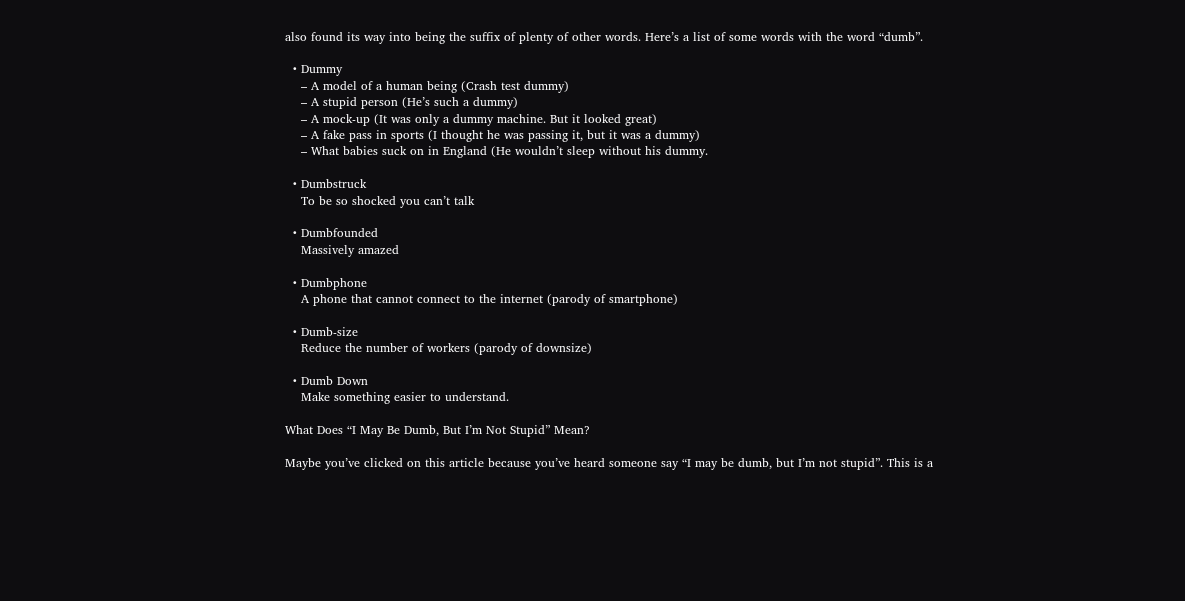also found its way into being the suffix of plenty of other words. Here’s a list of some words with the word “dumb”.

  • Dummy
    – A model of a human being (Crash test dummy)
    – A stupid person (He’s such a dummy)
    – A mock-up (It was only a dummy machine. But it looked great)
    – A fake pass in sports (I thought he was passing it, but it was a dummy)
    – What babies suck on in England (He wouldn’t sleep without his dummy.

  • Dumbstruck
    To be so shocked you can’t talk

  • Dumbfounded
    Massively amazed

  • Dumbphone
    A phone that cannot connect to the internet (parody of smartphone)

  • Dumb-size
    Reduce the number of workers (parody of downsize)

  • Dumb Down
    Make something easier to understand.

What Does “I May Be Dumb, But I’m Not Stupid” Mean?

Maybe you’ve clicked on this article because you’ve heard someone say “I may be dumb, but I’m not stupid”. This is a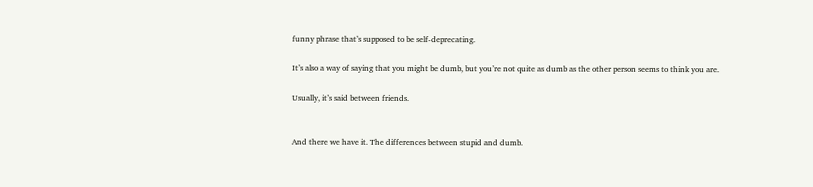funny phrase that’s supposed to be self-deprecating.

It’s also a way of saying that you might be dumb, but you’re not quite as dumb as the other person seems to think you are.

Usually, it’s said between friends.


And there we have it. The differences between stupid and dumb.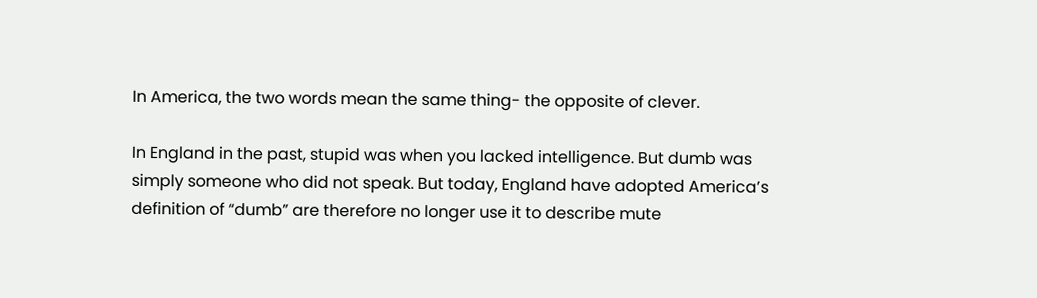In America, the two words mean the same thing- the opposite of clever.

In England in the past, stupid was when you lacked intelligence. But dumb was simply someone who did not speak. But today, England have adopted America’s definition of “dumb” are therefore no longer use it to describe mute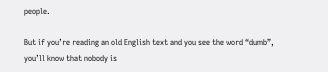people.

But if you’re reading an old English text and you see the word “dumb”, you’ll know that nobody is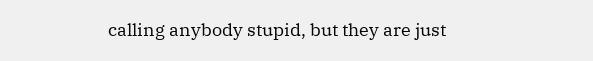calling anybody stupid, but they are just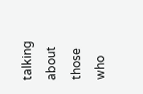talking about those who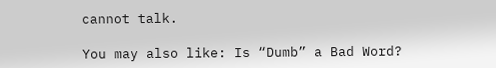cannot talk.

You may also like: Is “Dumb” a Bad Word?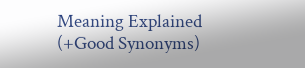Meaning Explained (+Good Synonyms)